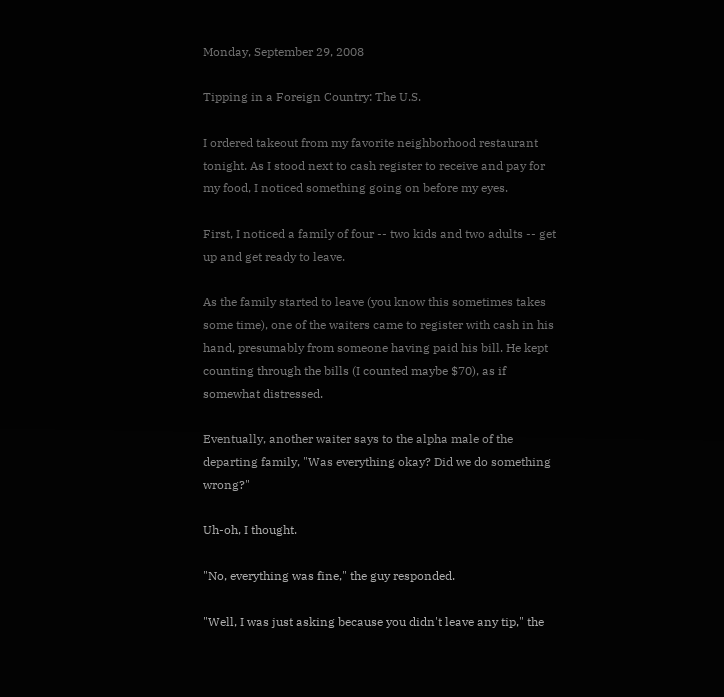Monday, September 29, 2008

Tipping in a Foreign Country: The U.S.

I ordered takeout from my favorite neighborhood restaurant tonight. As I stood next to cash register to receive and pay for my food, I noticed something going on before my eyes.

First, I noticed a family of four -- two kids and two adults -- get up and get ready to leave.

As the family started to leave (you know this sometimes takes some time), one of the waiters came to register with cash in his hand, presumably from someone having paid his bill. He kept counting through the bills (I counted maybe $70), as if somewhat distressed.

Eventually, another waiter says to the alpha male of the departing family, "Was everything okay? Did we do something wrong?"

Uh-oh, I thought.

"No, everything was fine," the guy responded.

"Well, I was just asking because you didn't leave any tip," the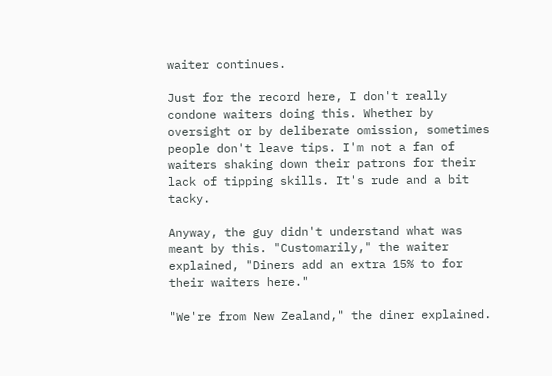waiter continues.

Just for the record here, I don't really condone waiters doing this. Whether by oversight or by deliberate omission, sometimes people don't leave tips. I'm not a fan of waiters shaking down their patrons for their lack of tipping skills. It's rude and a bit tacky.

Anyway, the guy didn't understand what was meant by this. "Customarily," the waiter explained, "Diners add an extra 15% to for their waiters here."

"We're from New Zealand," the diner explained.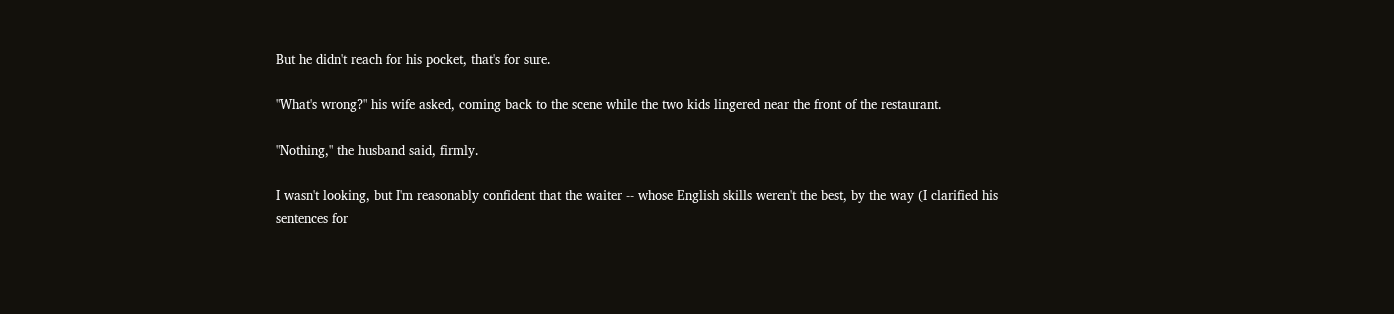But he didn't reach for his pocket, that's for sure.

"What's wrong?" his wife asked, coming back to the scene while the two kids lingered near the front of the restaurant.

"Nothing," the husband said, firmly.

I wasn't looking, but I'm reasonably confident that the waiter -- whose English skills weren't the best, by the way (I clarified his sentences for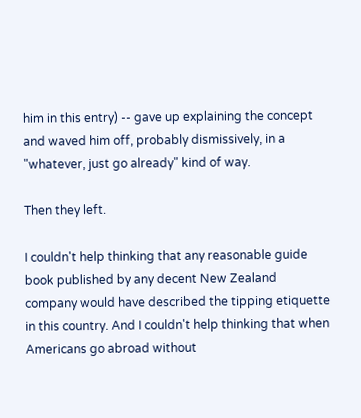him in this entry) -- gave up explaining the concept and waved him off, probably dismissively, in a "whatever, just go already" kind of way.

Then they left.

I couldn't help thinking that any reasonable guide book published by any decent New Zealand company would have described the tipping etiquette in this country. And I couldn't help thinking that when Americans go abroad without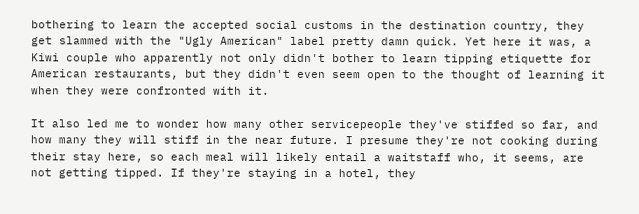bothering to learn the accepted social customs in the destination country, they get slammed with the "Ugly American" label pretty damn quick. Yet here it was, a Kiwi couple who apparently not only didn't bother to learn tipping etiquette for American restaurants, but they didn't even seem open to the thought of learning it when they were confronted with it.

It also led me to wonder how many other servicepeople they've stiffed so far, and how many they will stiff in the near future. I presume they're not cooking during their stay here, so each meal will likely entail a waitstaff who, it seems, are not getting tipped. If they're staying in a hotel, they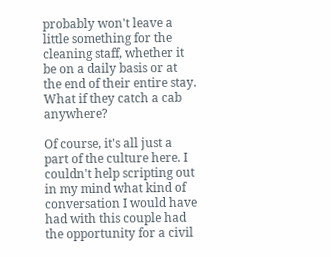probably won't leave a little something for the cleaning staff, whether it be on a daily basis or at the end of their entire stay. What if they catch a cab anywhere?

Of course, it's all just a part of the culture here. I couldn't help scripting out in my mind what kind of conversation I would have had with this couple had the opportunity for a civil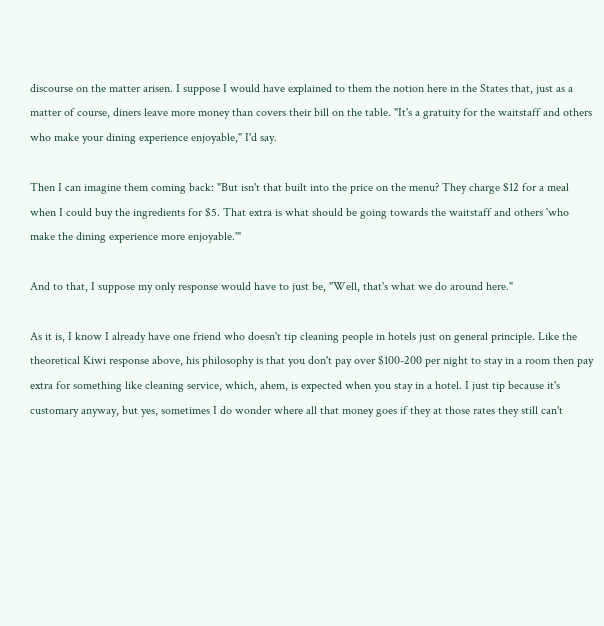discourse on the matter arisen. I suppose I would have explained to them the notion here in the States that, just as a matter of course, diners leave more money than covers their bill on the table. "It's a gratuity for the waitstaff and others who make your dining experience enjoyable," I'd say.

Then I can imagine them coming back: "But isn't that built into the price on the menu? They charge $12 for a meal when I could buy the ingredients for $5. That extra is what should be going towards the waitstaff and others 'who make the dining experience more enjoyable.'"

And to that, I suppose my only response would have to just be, "Well, that's what we do around here."

As it is, I know I already have one friend who doesn't tip cleaning people in hotels just on general principle. Like the theoretical Kiwi response above, his philosophy is that you don't pay over $100-200 per night to stay in a room then pay extra for something like cleaning service, which, ahem, is expected when you stay in a hotel. I just tip because it's customary anyway, but yes, sometimes I do wonder where all that money goes if they at those rates they still can't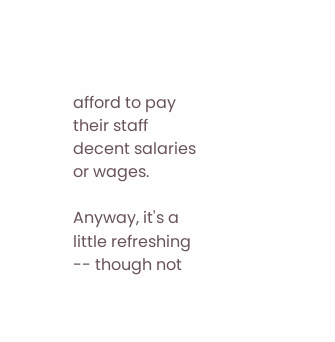afford to pay their staff decent salaries or wages.

Anyway, it's a little refreshing -- though not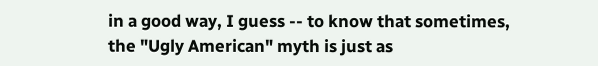in a good way, I guess -- to know that sometimes, the "Ugly American" myth is just as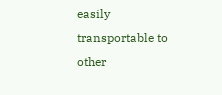easily transportable to other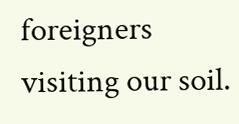foreigners visiting our soil.